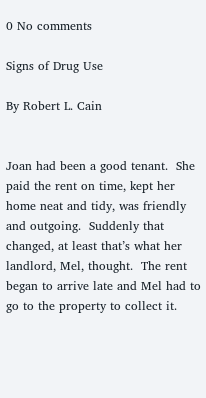0 No comments

Signs of Drug Use

By Robert L. Cain


Joan had been a good tenant.  She paid the rent on time, kept her home neat and tidy, was friendly and outgoing.  Suddenly that changed, at least that’s what her landlord, Mel, thought.  The rent began to arrive late and Mel had to go to the property to collect it.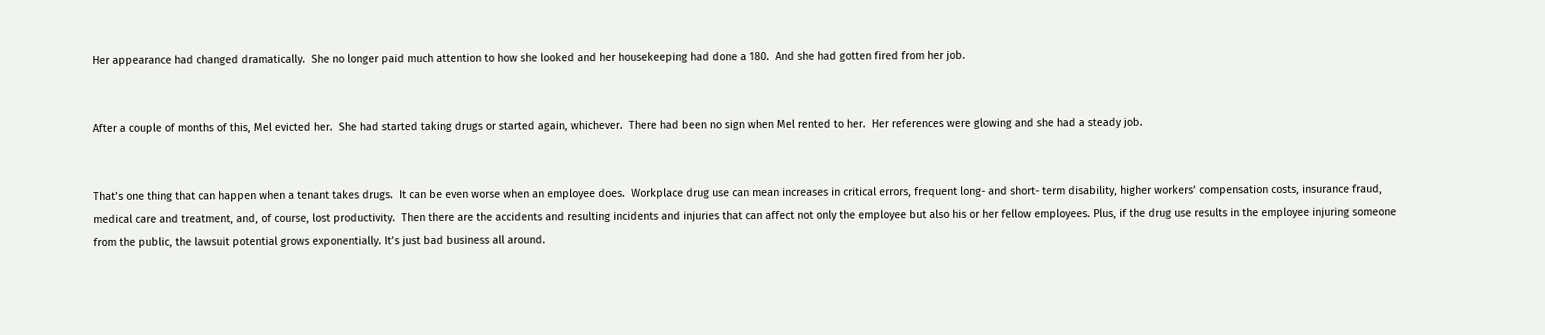Her appearance had changed dramatically.  She no longer paid much attention to how she looked and her housekeeping had done a 180.  And she had gotten fired from her job.


After a couple of months of this, Mel evicted her.  She had started taking drugs or started again, whichever.  There had been no sign when Mel rented to her.  Her references were glowing and she had a steady job.


That’s one thing that can happen when a tenant takes drugs.  It can be even worse when an employee does.  Workplace drug use can mean increases in critical errors, frequent long- and short- term disability, higher workers’ compensation costs, insurance fraud, medical care and treatment, and, of course, lost productivity.  Then there are the accidents and resulting incidents and injuries that can affect not only the employee but also his or her fellow employees. Plus, if the drug use results in the employee injuring someone from the public, the lawsuit potential grows exponentially. It’s just bad business all around.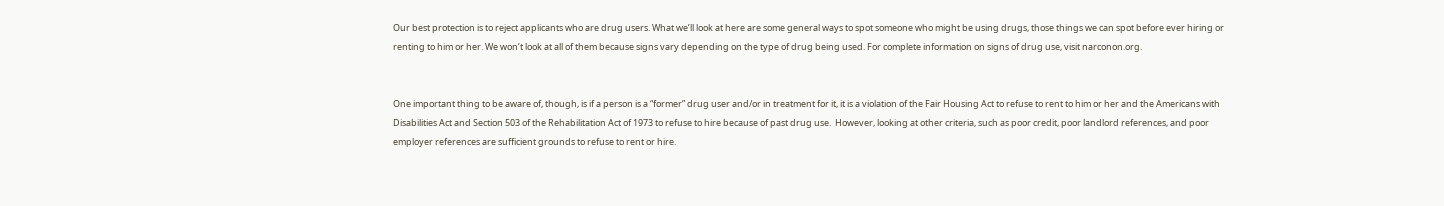Our best protection is to reject applicants who are drug users. What we’ll look at here are some general ways to spot someone who might be using drugs, those things we can spot before ever hiring or renting to him or her. We won’t look at all of them because signs vary depending on the type of drug being used. For complete information on signs of drug use, visit narconon.org.


One important thing to be aware of, though, is if a person is a “former” drug user and/or in treatment for it, it is a violation of the Fair Housing Act to refuse to rent to him or her and the Americans with Disabilities Act and Section 503 of the Rehabilitation Act of 1973 to refuse to hire because of past drug use.  However, looking at other criteria, such as poor credit, poor landlord references, and poor employer references are sufficient grounds to refuse to rent or hire.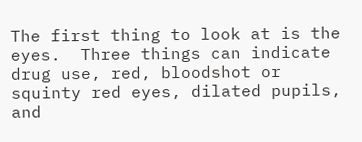The first thing to look at is the eyes.  Three things can indicate drug use, red, bloodshot or squinty red eyes, dilated pupils, and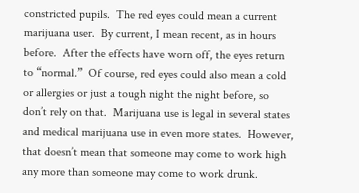constricted pupils.  The red eyes could mean a current marijuana user.  By current, I mean recent, as in hours before.  After the effects have worn off, the eyes return to “normal.”  Of course, red eyes could also mean a cold or allergies or just a tough night the night before, so don’t rely on that.  Marijuana use is legal in several states and medical marijuana use in even more states.  However, that doesn’t mean that someone may come to work high any more than someone may come to work drunk.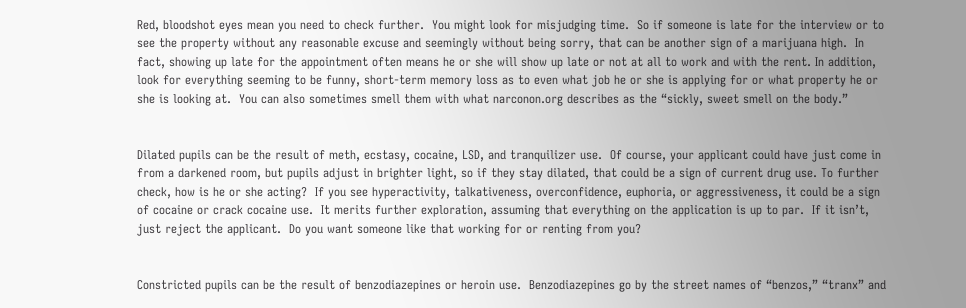Red, bloodshot eyes mean you need to check further.  You might look for misjudging time.  So if someone is late for the interview or to see the property without any reasonable excuse and seemingly without being sorry, that can be another sign of a marijuana high.  In fact, showing up late for the appointment often means he or she will show up late or not at all to work and with the rent. In addition, look for everything seeming to be funny, short-term memory loss as to even what job he or she is applying for or what property he or she is looking at.  You can also sometimes smell them with what narconon.org describes as the “sickly, sweet smell on the body.”


Dilated pupils can be the result of meth, ecstasy, cocaine, LSD, and tranquilizer use.  Of course, your applicant could have just come in from a darkened room, but pupils adjust in brighter light, so if they stay dilated, that could be a sign of current drug use. To further check, how is he or she acting?  If you see hyperactivity, talkativeness, overconfidence, euphoria, or aggressiveness, it could be a sign of cocaine or crack cocaine use.  It merits further exploration, assuming that everything on the application is up to par.  If it isn’t, just reject the applicant.  Do you want someone like that working for or renting from you?


Constricted pupils can be the result of benzodiazepines or heroin use.  Benzodiazepines go by the street names of “benzos,” “tranx” and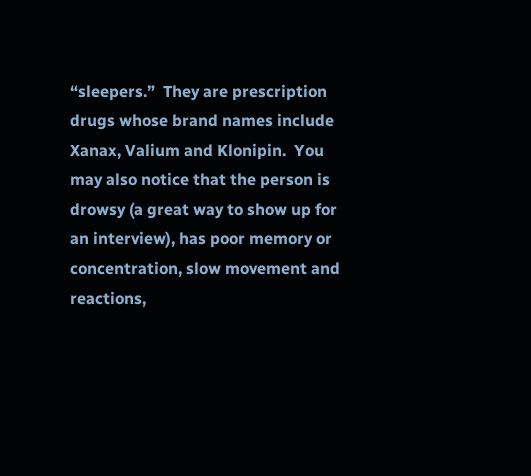“sleepers.”  They are prescription drugs whose brand names include Xanax, Valium and Klonipin.  You may also notice that the person is drowsy (a great way to show up for an interview), has poor memory or concentration, slow movement and reactions,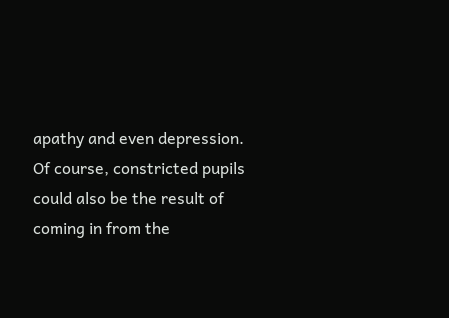apathy and even depression.  Of course, constricted pupils could also be the result of coming in from the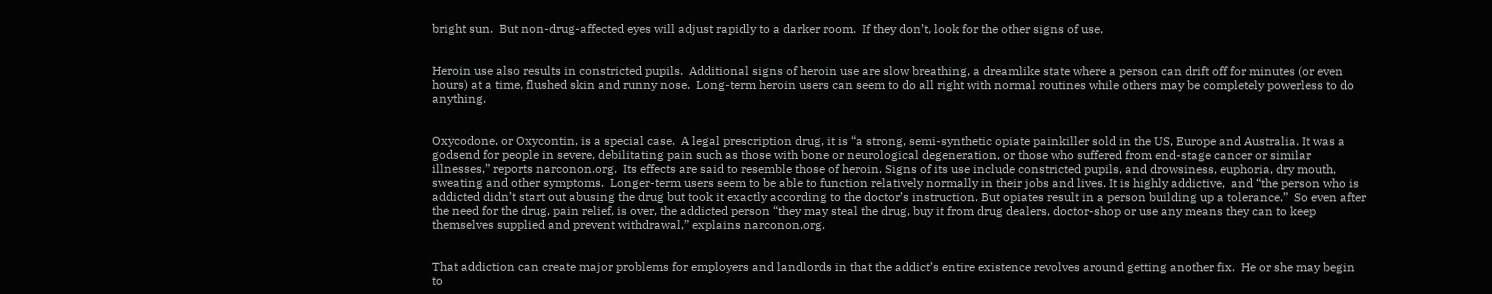bright sun.  But non-drug-affected eyes will adjust rapidly to a darker room.  If they don’t, look for the other signs of use.


Heroin use also results in constricted pupils.  Additional signs of heroin use are slow breathing, a dreamlike state where a person can drift off for minutes (or even hours) at a time, flushed skin and runny nose.  Long-term heroin users can seem to do all right with normal routines while others may be completely powerless to do anything.


Oxycodone, or Oxycontin, is a special case.  A legal prescription drug, it is “a strong, semi-synthetic opiate painkiller sold in the US, Europe and Australia. It was a godsend for people in severe, debilitating pain such as those with bone or neurological degeneration, or those who suffered from end-stage cancer or similar illnesses,” reports narconon.org.  Its effects are said to resemble those of heroin. Signs of its use include constricted pupils, and drowsiness, euphoria, dry mouth, sweating and other symptoms.  Longer-term users seem to be able to function relatively normally in their jobs and lives. It is highly addictive,  and “the person who is addicted didn’t start out abusing the drug but took it exactly according to the doctor’s instruction. But opiates result in a person building up a tolerance.”  So even after the need for the drug, pain relief, is over, the addicted person “they may steal the drug, buy it from drug dealers, doctor-shop or use any means they can to keep themselves supplied and prevent withdrawal,” explains narconon.org.


That addiction can create major problems for employers and landlords in that the addict’s entire existence revolves around getting another fix.  He or she may begin to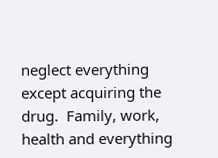neglect everything except acquiring the drug.  Family, work, health and everything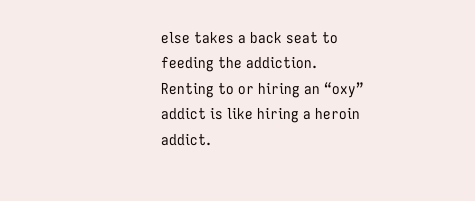else takes a back seat to feeding the addiction.   Renting to or hiring an “oxy” addict is like hiring a heroin addict.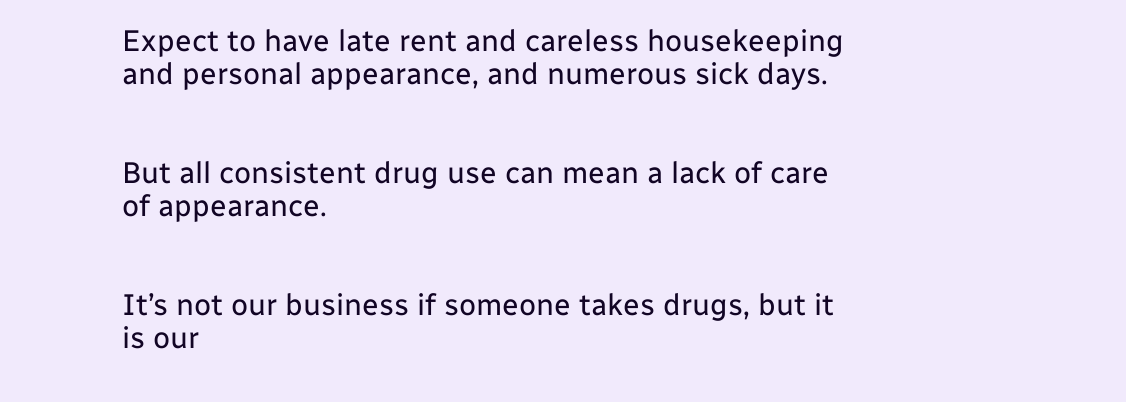Expect to have late rent and careless housekeeping and personal appearance, and numerous sick days.


But all consistent drug use can mean a lack of care of appearance.


It’s not our business if someone takes drugs, but it is our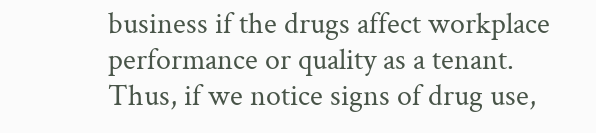business if the drugs affect workplace performance or quality as a tenant.  Thus, if we notice signs of drug use,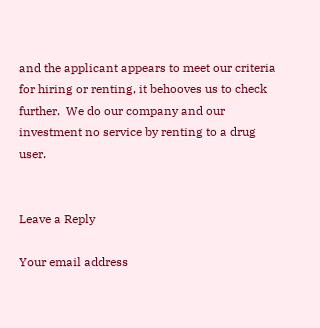and the applicant appears to meet our criteria for hiring or renting, it behooves us to check further.  We do our company and our investment no service by renting to a drug user.


Leave a Reply

Your email address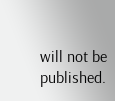will not be published.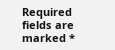Required fields are marked *